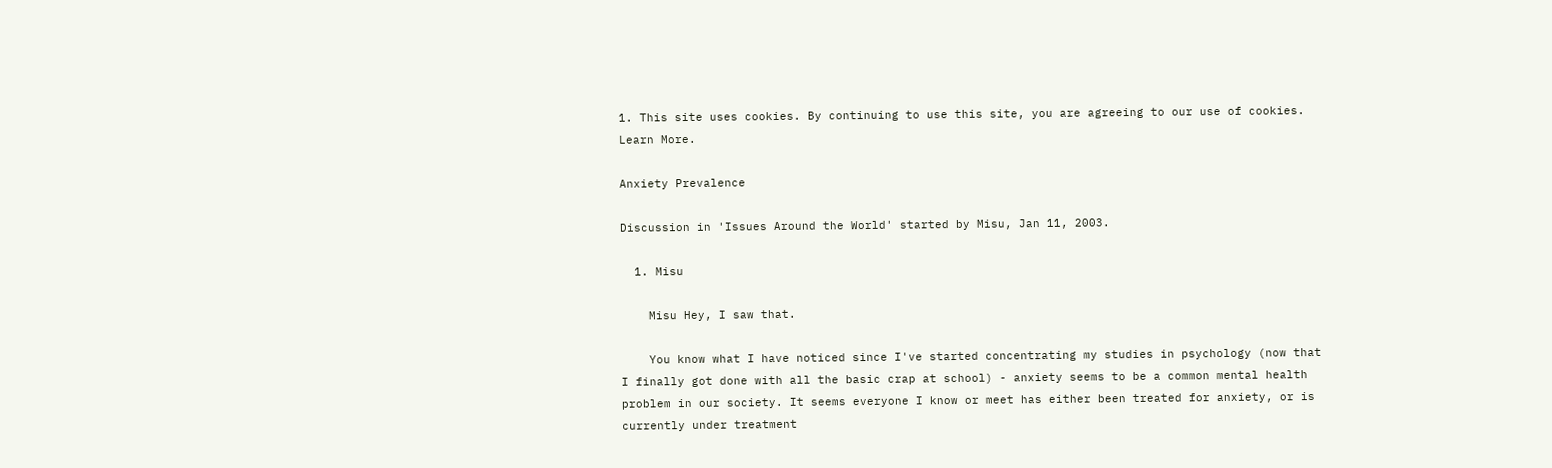1. This site uses cookies. By continuing to use this site, you are agreeing to our use of cookies. Learn More.

Anxiety Prevalence

Discussion in 'Issues Around the World' started by Misu, Jan 11, 2003.

  1. Misu

    Misu Hey, I saw that.

    You know what I have noticed since I've started concentrating my studies in psychology (now that I finally got done with all the basic crap at school) - anxiety seems to be a common mental health problem in our society. It seems everyone I know or meet has either been treated for anxiety, or is currently under treatment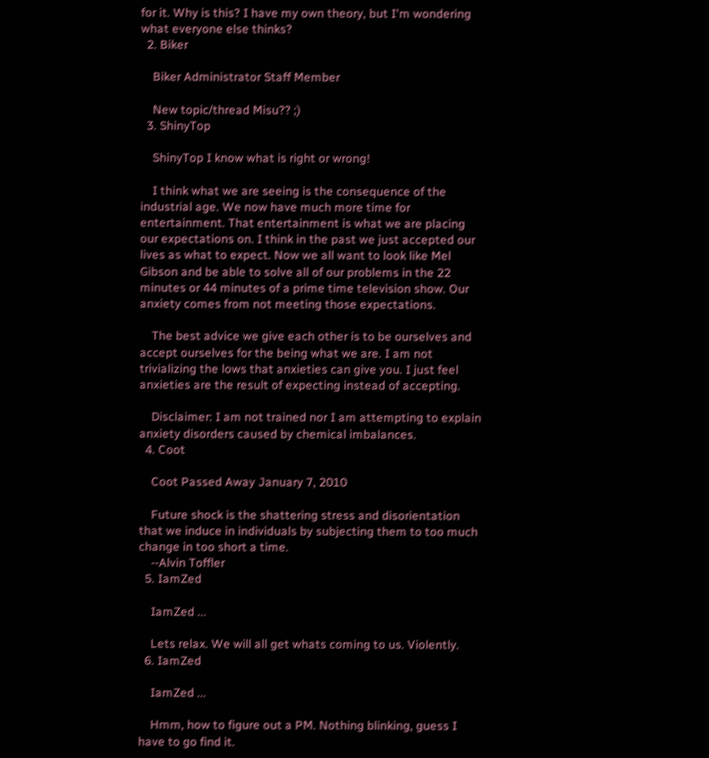for it. Why is this? I have my own theory, but I'm wondering what everyone else thinks?
  2. Biker

    Biker Administrator Staff Member

    New topic/thread Misu?? ;)
  3. ShinyTop

    ShinyTop I know what is right or wrong!

    I think what we are seeing is the consequence of the industrial age. We now have much more time for entertainment. That entertainment is what we are placing our expectations on. I think in the past we just accepted our lives as what to expect. Now we all want to look like Mel Gibson and be able to solve all of our problems in the 22 minutes or 44 minutes of a prime time television show. Our anxiety comes from not meeting those expectations.

    The best advice we give each other is to be ourselves and accept ourselves for the being what we are. I am not trivializing the lows that anxieties can give you. I just feel anxieties are the result of expecting instead of accepting.

    Disclaimer: I am not trained nor I am attempting to explain anxiety disorders caused by chemical imbalances.
  4. Coot

    Coot Passed Away January 7, 2010

    Future shock is the shattering stress and disorientation that we induce in individuals by subjecting them to too much change in too short a time.
    --Alvin Toffler
  5. IamZed

    IamZed ...

    Lets relax. We will all get whats coming to us. Violently.
  6. IamZed

    IamZed ...

    Hmm, how to figure out a PM. Nothing blinking, guess I have to go find it.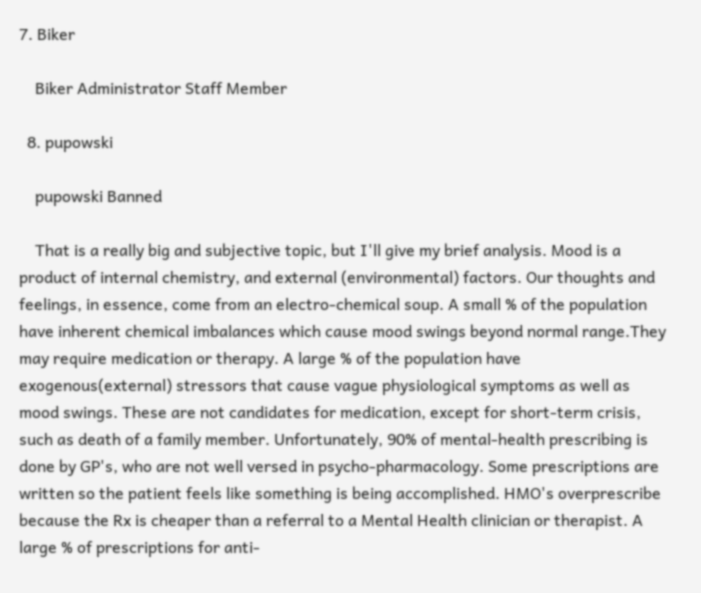7. Biker

    Biker Administrator Staff Member

  8. pupowski

    pupowski Banned

    That is a really big and subjective topic, but I'll give my brief analysis. Mood is a product of internal chemistry, and external (environmental) factors. Our thoughts and feelings, in essence, come from an electro-chemical soup. A small % of the population have inherent chemical imbalances which cause mood swings beyond normal range.They may require medication or therapy. A large % of the population have exogenous(external) stressors that cause vague physiological symptoms as well as mood swings. These are not candidates for medication, except for short-term crisis, such as death of a family member. Unfortunately, 90% of mental-health prescribing is done by GP's, who are not well versed in psycho-pharmacology. Some prescriptions are written so the patient feels like something is being accomplished. HMO's overprescribe because the Rx is cheaper than a referral to a Mental Health clinician or therapist. A large % of prescriptions for anti-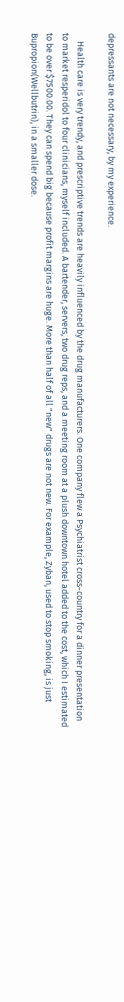depressants are not necessary, by my experience.

    Health care is very trendy, and prescriptive trends are heavily influenced by the drug manufacturers. One company flew a Psychiatrist cross-country for a dinner presentation to market resperidol to four clinicians, myself included. A bartender, servers, two drug reps, and a meeting room at a plush downtown hotel added to the cost, which I estimated to be over $7500.00. They can spend big because profit margins are huge. More than half of all "new" drugs are not new. For example, Zyban, used to stop smoking, is just Bupropion(Wellbutrin), in a smaller dose.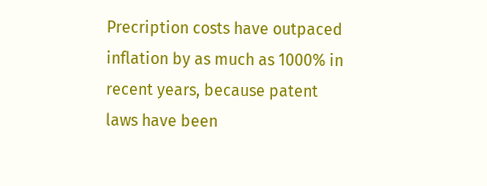Precription costs have outpaced inflation by as much as 1000% in recent years, because patent laws have been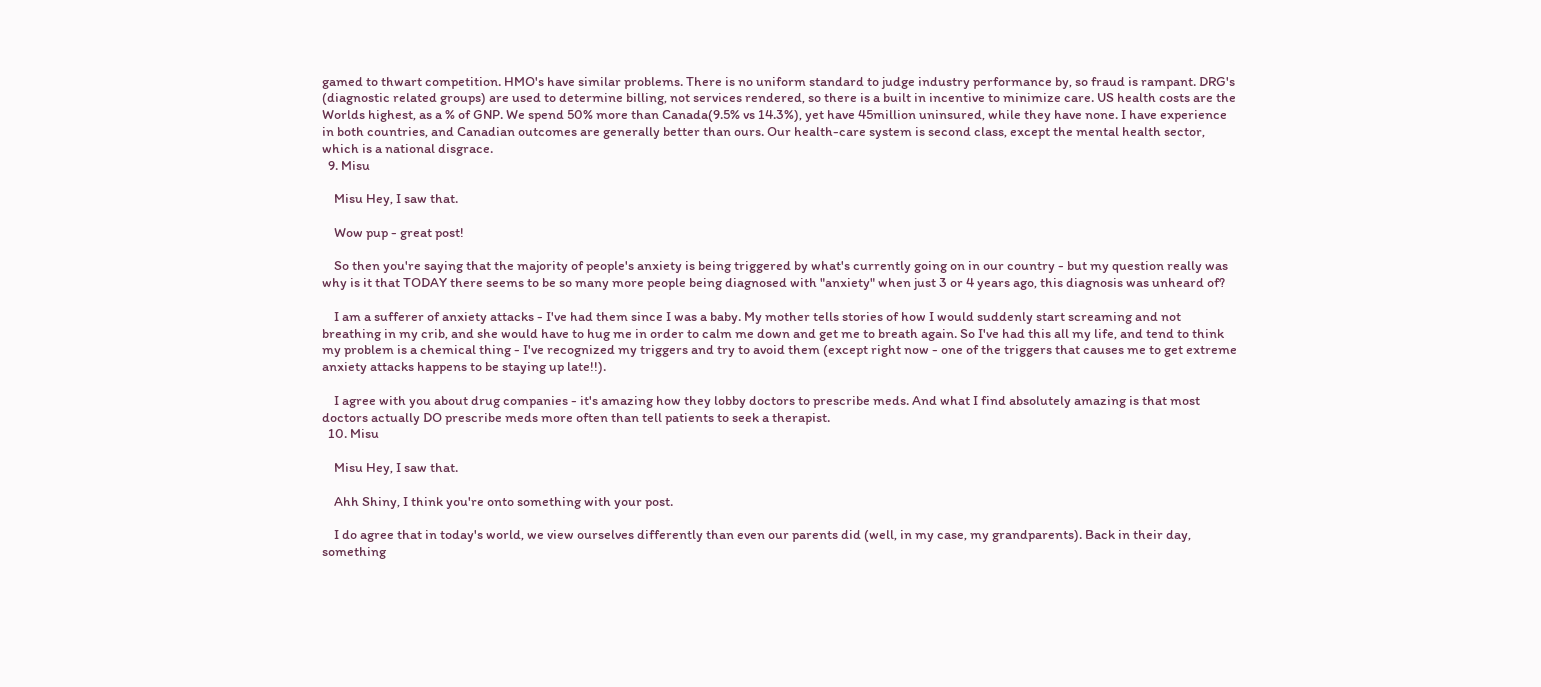gamed to thwart competition. HMO's have similar problems. There is no uniform standard to judge industry performance by, so fraud is rampant. DRG's (diagnostic related groups) are used to determine billing, not services rendered, so there is a built in incentive to minimize care. US health costs are the Worlds highest, as a % of GNP. We spend 50% more than Canada(9.5% vs 14.3%), yet have 45million uninsured, while they have none. I have experience in both countries, and Canadian outcomes are generally better than ours. Our health-care system is second class, except the mental health sector, which is a national disgrace.
  9. Misu

    Misu Hey, I saw that.

    Wow pup - great post!

    So then you're saying that the majority of people's anxiety is being triggered by what's currently going on in our country - but my question really was why is it that TODAY there seems to be so many more people being diagnosed with "anxiety" when just 3 or 4 years ago, this diagnosis was unheard of?

    I am a sufferer of anxiety attacks - I've had them since I was a baby. My mother tells stories of how I would suddenly start screaming and not breathing in my crib, and she would have to hug me in order to calm me down and get me to breath again. So I've had this all my life, and tend to think my problem is a chemical thing - I've recognized my triggers and try to avoid them (except right now - one of the triggers that causes me to get extreme anxiety attacks happens to be staying up late!!).

    I agree with you about drug companies - it's amazing how they lobby doctors to prescribe meds. And what I find absolutely amazing is that most doctors actually DO prescribe meds more often than tell patients to seek a therapist.
  10. Misu

    Misu Hey, I saw that.

    Ahh Shiny, I think you're onto something with your post.

    I do agree that in today's world, we view ourselves differently than even our parents did (well, in my case, my grandparents). Back in their day, something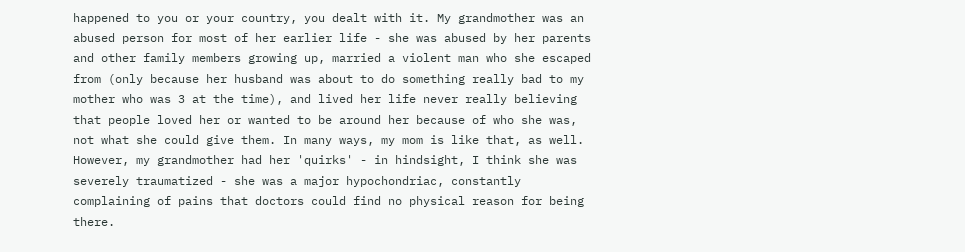happened to you or your country, you dealt with it. My grandmother was an abused person for most of her earlier life - she was abused by her parents and other family members growing up, married a violent man who she escaped from (only because her husband was about to do something really bad to my mother who was 3 at the time), and lived her life never really believing that people loved her or wanted to be around her because of who she was, not what she could give them. In many ways, my mom is like that, as well. However, my grandmother had her 'quirks' - in hindsight, I think she was severely traumatized - she was a major hypochondriac, constantly complaining of pains that doctors could find no physical reason for being there.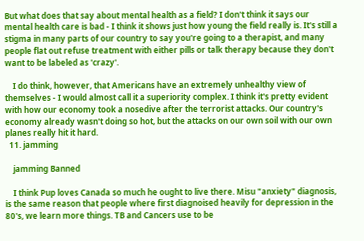But what does that say about mental health as a field? I don't think it says our mental health care is bad - I think it shows just how young the field really is. It's still a stigma in many parts of our country to say you're going to a therapist, and many people flat out refuse treatment with either pills or talk therapy because they don't want to be labeled as 'crazy'.

    I do think, however, that Americans have an extremely unhealthy view of themselves - I would almost call it a superiority complex. I think it's pretty evident with how our economy took a nosedive after the terrorist attacks. Our country's economy already wasn't doing so hot, but the attacks on our own soil with our own planes really hit it hard.
  11. jamming

    jamming Banned

    I think Pup loves Canada so much he ought to live there. Misu "anxiety" diagnosis, is the same reason that people where first diagnoised heavily for depression in the 80's, we learn more things. TB and Cancers use to be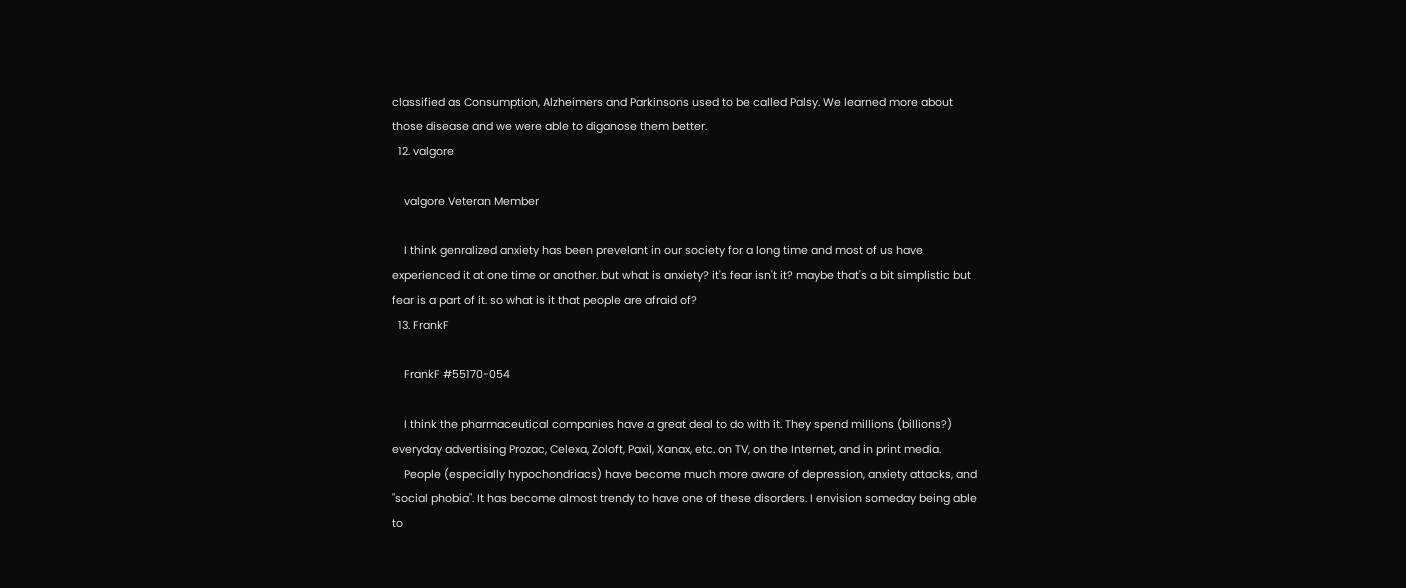classified as Consumption, Alzheimers and Parkinsons used to be called Palsy. We learned more about those disease and we were able to diganose them better.
  12. valgore

    valgore Veteran Member

    I think genralized anxiety has been prevelant in our society for a long time and most of us have experienced it at one time or another. but what is anxiety? it's fear isn't it? maybe that's a bit simplistic but fear is a part of it. so what is it that people are afraid of?
  13. FrankF

    FrankF #55170-054

    I think the pharmaceutical companies have a great deal to do with it. They spend millions (billions?) everyday advertising Prozac, Celexa, Zoloft, Paxil, Xanax, etc. on TV, on the Internet, and in print media.
    People (especially hypochondriacs) have become much more aware of depression, anxiety attacks, and "social phobia". It has become almost trendy to have one of these disorders. I envision someday being able to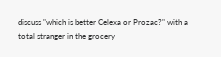discuss "which is better Celexa or Prozac?" with a total stranger in the grocery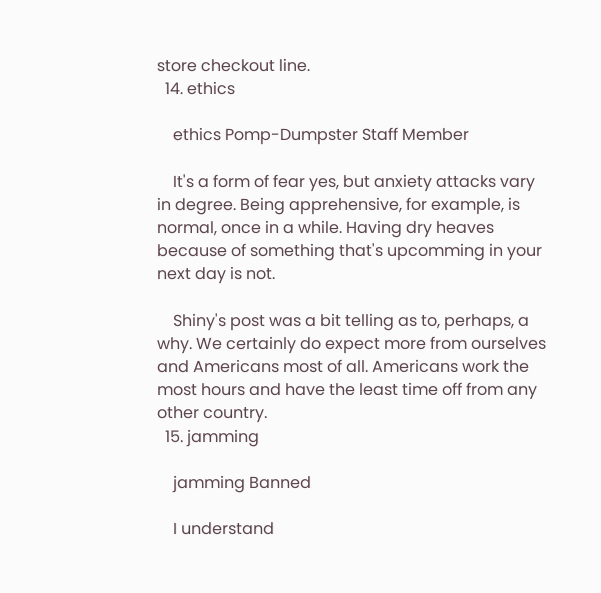store checkout line.
  14. ethics

    ethics Pomp-Dumpster Staff Member

    It's a form of fear yes, but anxiety attacks vary in degree. Being apprehensive, for example, is normal, once in a while. Having dry heaves because of something that's upcomming in your next day is not.

    Shiny's post was a bit telling as to, perhaps, a why. We certainly do expect more from ourselves and Americans most of all. Americans work the most hours and have the least time off from any other country.
  15. jamming

    jamming Banned

    I understand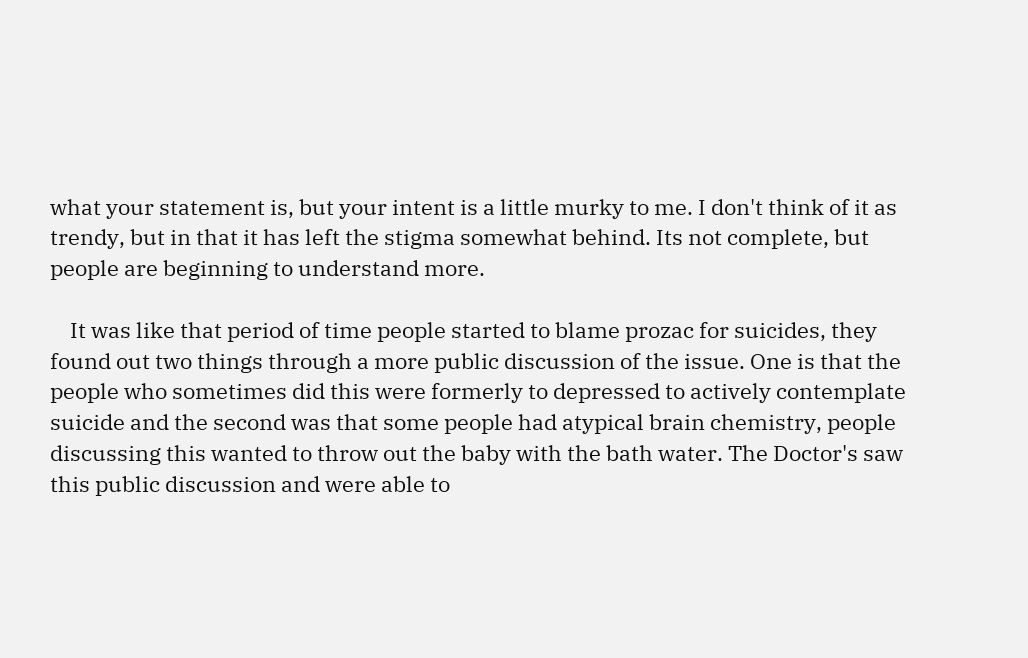what your statement is, but your intent is a little murky to me. I don't think of it as trendy, but in that it has left the stigma somewhat behind. Its not complete, but people are beginning to understand more.

    It was like that period of time people started to blame prozac for suicides, they found out two things through a more public discussion of the issue. One is that the people who sometimes did this were formerly to depressed to actively contemplate suicide and the second was that some people had atypical brain chemistry, people discussing this wanted to throw out the baby with the bath water. The Doctor's saw this public discussion and were able to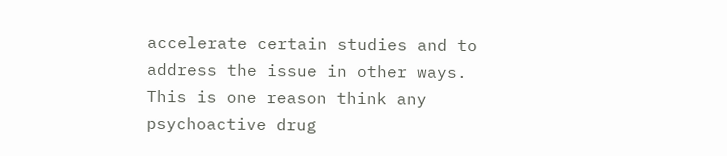accelerate certain studies and to address the issue in other ways. This is one reason think any psychoactive drug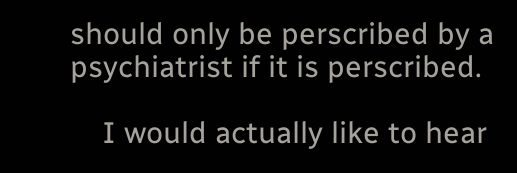should only be perscribed by a psychiatrist if it is perscribed.

    I would actually like to hear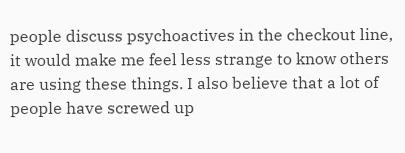people discuss psychoactives in the checkout line, it would make me feel less strange to know others are using these things. I also believe that a lot of people have screwed up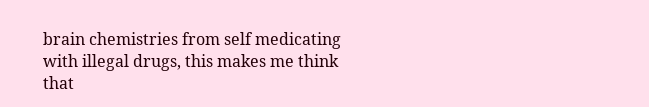brain chemistries from self medicating with illegal drugs, this makes me think that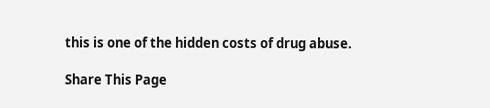this is one of the hidden costs of drug abuse.

Share This Page